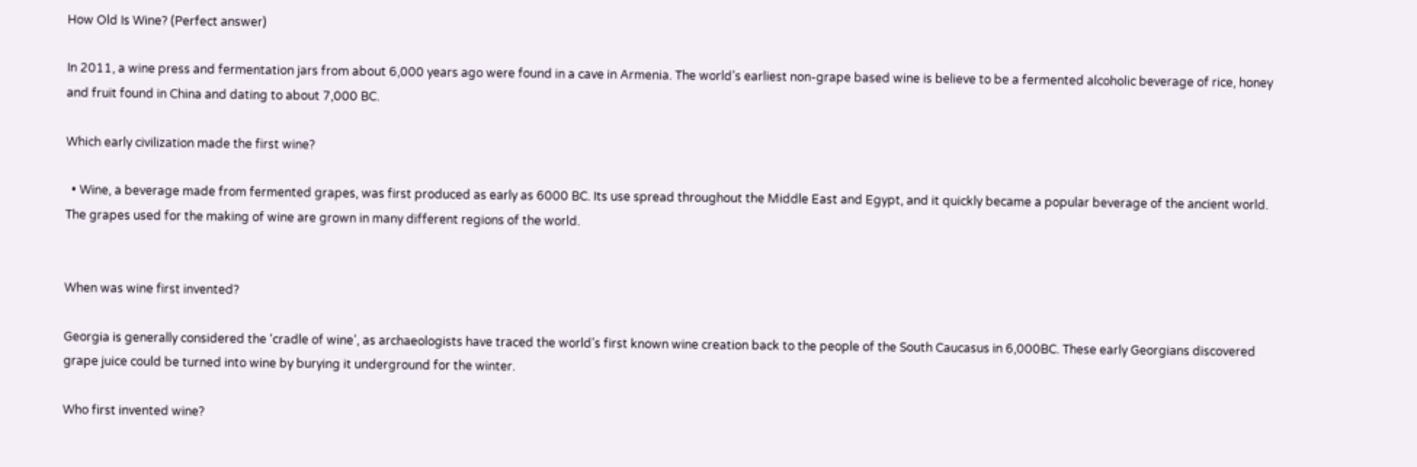How Old Is Wine? (Perfect answer)

In 2011, a wine press and fermentation jars from about 6,000 years ago were found in a cave in Armenia. The world’s earliest non-grape based wine is believe to be a fermented alcoholic beverage of rice, honey and fruit found in China and dating to about 7,000 BC.

Which early civilization made the first wine?

  • Wine, a beverage made from fermented grapes, was first produced as early as 6000 BC. Its use spread throughout the Middle East and Egypt, and it quickly became a popular beverage of the ancient world. The grapes used for the making of wine are grown in many different regions of the world.


When was wine first invented?

Georgia is generally considered the ‘cradle of wine’, as archaeologists have traced the world’s first known wine creation back to the people of the South Caucasus in 6,000BC. These early Georgians discovered grape juice could be turned into wine by burying it underground for the winter.

Who first invented wine?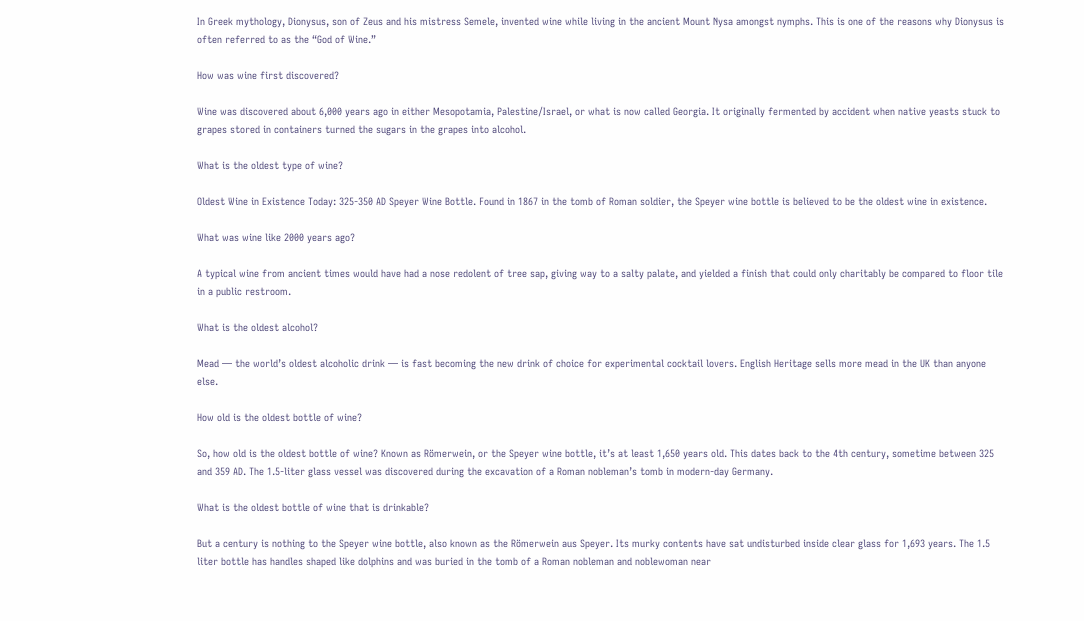In Greek mythology, Dionysus, son of Zeus and his mistress Semele, invented wine while living in the ancient Mount Nysa amongst nymphs. This is one of the reasons why Dionysus is often referred to as the “God of Wine.”

How was wine first discovered?

Wine was discovered about 6,000 years ago in either Mesopotamia, Palestine/Israel, or what is now called Georgia. It originally fermented by accident when native yeasts stuck to grapes stored in containers turned the sugars in the grapes into alcohol.

What is the oldest type of wine?

Oldest Wine in Existence Today: 325-350 AD Speyer Wine Bottle. Found in 1867 in the tomb of Roman soldier, the Speyer wine bottle is believed to be the oldest wine in existence.

What was wine like 2000 years ago?

A typical wine from ancient times would have had a nose redolent of tree sap, giving way to a salty palate, and yielded a finish that could only charitably be compared to floor tile in a public restroom.

What is the oldest alcohol?

Mead — the world’s oldest alcoholic drink — is fast becoming the new drink of choice for experimental cocktail lovers. English Heritage sells more mead in the UK than anyone else.

How old is the oldest bottle of wine?

So, how old is the oldest bottle of wine? Known as Römerwein, or the Speyer wine bottle, it’s at least 1,650 years old. This dates back to the 4th century, sometime between 325 and 359 AD. The 1.5-liter glass vessel was discovered during the excavation of a Roman nobleman’s tomb in modern-day Germany.

What is the oldest bottle of wine that is drinkable?

But a century is nothing to the Speyer wine bottle, also known as the Römerwein aus Speyer. Its murky contents have sat undisturbed inside clear glass for 1,693 years. The 1.5 liter bottle has handles shaped like dolphins and was buried in the tomb of a Roman nobleman and noblewoman near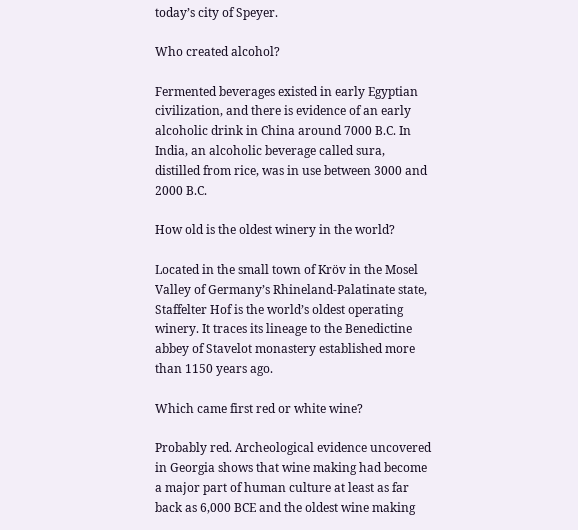today’s city of Speyer.

Who created alcohol?

Fermented beverages existed in early Egyptian civilization, and there is evidence of an early alcoholic drink in China around 7000 B.C. In India, an alcoholic beverage called sura, distilled from rice, was in use between 3000 and 2000 B.C.

How old is the oldest winery in the world?

Located in the small town of Kröv in the Mosel Valley of Germany’s Rhineland-Palatinate state, Staffelter Hof is the world’s oldest operating winery. It traces its lineage to the Benedictine abbey of Stavelot monastery established more than 1150 years ago.

Which came first red or white wine?

Probably red. Archeological evidence uncovered in Georgia shows that wine making had become a major part of human culture at least as far back as 6,000 BCE and the oldest wine making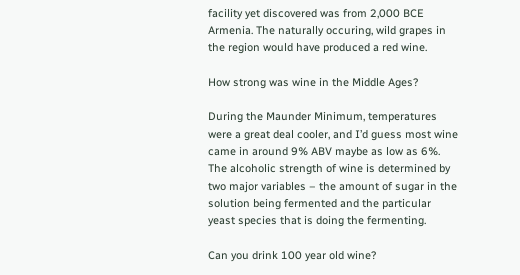facility yet discovered was from 2,000 BCE Armenia. The naturally occuring, wild grapes in the region would have produced a red wine.

How strong was wine in the Middle Ages?

During the Maunder Minimum, temperatures were a great deal cooler, and I’d guess most wine came in around 9% ABV maybe as low as 6%. The alcoholic strength of wine is determined by two major variables – the amount of sugar in the solution being fermented and the particular yeast species that is doing the fermenting.

Can you drink 100 year old wine?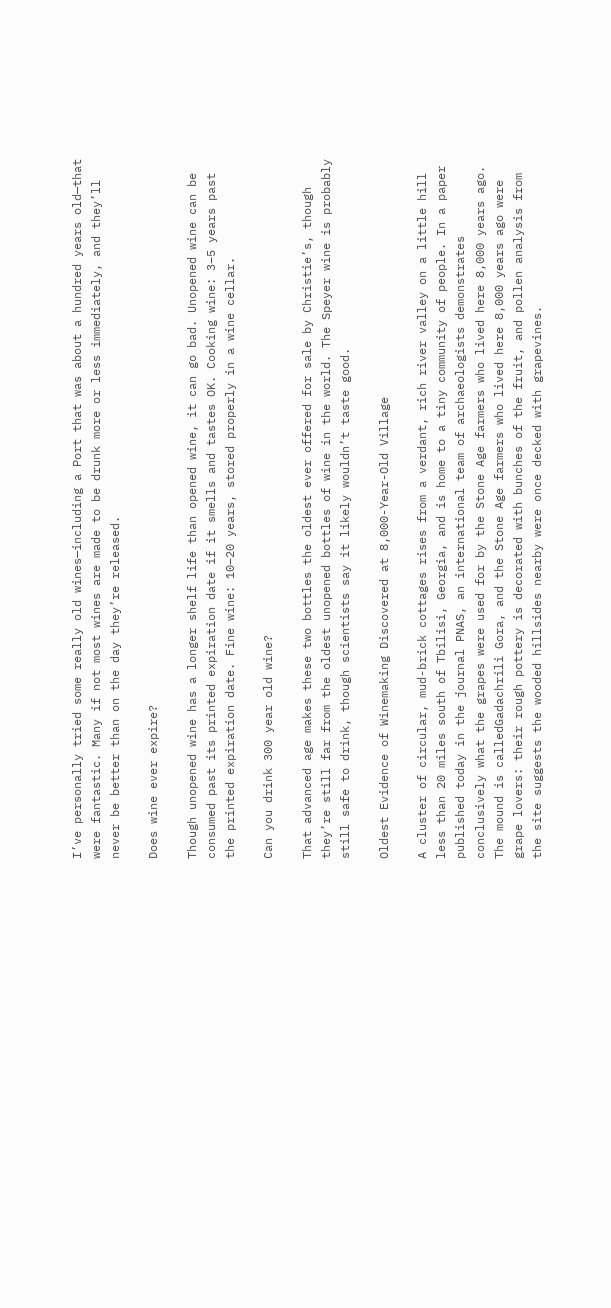I’ve personally tried some really old wines—including a Port that was about a hundred years old—that were fantastic. Many if not most wines are made to be drunk more or less immediately, and they’ll never be better than on the day they’re released.

Does wine ever expire?

Though unopened wine has a longer shelf life than opened wine, it can go bad. Unopened wine can be consumed past its printed expiration date if it smells and tastes OK. Cooking wine: 3–5 years past the printed expiration date. Fine wine: 10–20 years, stored properly in a wine cellar.

Can you drink 300 year old wine?

That advanced age makes these two bottles the oldest ever offered for sale by Christie’s, though they’re still far from the oldest unopened bottles of wine in the world. The Speyer wine is probably still safe to drink, though scientists say it likely wouldn’t taste good.

Oldest Evidence of Winemaking Discovered at 8,000-Year-Old Village

A cluster of circular, mud-brick cottages rises from a verdant, rich river valley on a little hill less than 20 miles south of Tbilisi, Georgia, and is home to a tiny community of people. In a paper published today in the journal PNAS, an international team of archaeologists demonstrates conclusively what the grapes were used for by the Stone Age farmers who lived here 8,000 years ago. The mound is calledGadachrili Gora, and the Stone Age farmers who lived here 8,000 years ago were grape lovers: their rough pottery is decorated with bunches of the fruit, and pollen analysis from the site suggests the wooded hillsides nearby were once decked with grapevines.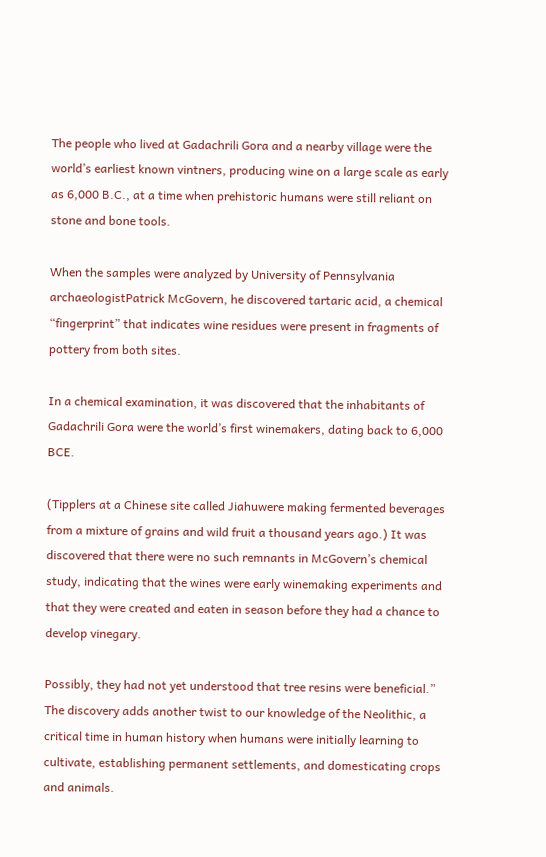The people who lived at Gadachrili Gora and a nearby village were the world’s earliest known vintners, producing wine on a large scale as early as 6,000 B.C., at a time when prehistoric humans were still reliant on stone and bone tools.

When the samples were analyzed by University of Pennsylvania archaeologistPatrick McGovern, he discovered tartaric acid, a chemical “fingerprint” that indicates wine residues were present in fragments of pottery from both sites.

In a chemical examination, it was discovered that the inhabitants of Gadachrili Gora were the world’s first winemakers, dating back to 6,000 BCE.

(Tipplers at a Chinese site called Jiahuwere making fermented beverages from a mixture of grains and wild fruit a thousand years ago.) It was discovered that there were no such remnants in McGovern’s chemical study, indicating that the wines were early winemaking experiments and that they were created and eaten in season before they had a chance to develop vinegary.

Possibly, they had not yet understood that tree resins were beneficial.” The discovery adds another twist to our knowledge of the Neolithic, a critical time in human history when humans were initially learning to cultivate, establishing permanent settlements, and domesticating crops and animals.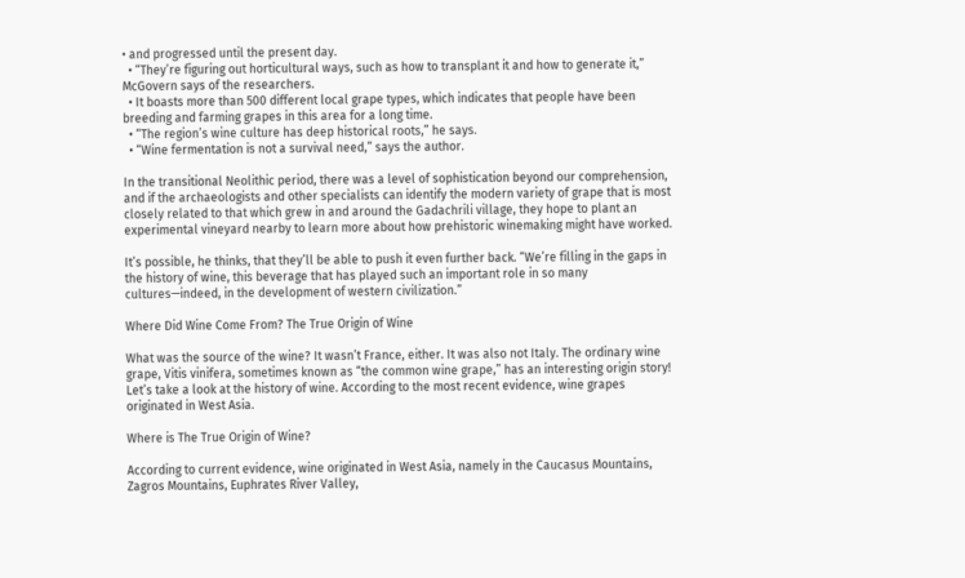• and progressed until the present day.
  • “They’re figuring out horticultural ways, such as how to transplant it and how to generate it,” McGovern says of the researchers.
  • It boasts more than 500 different local grape types, which indicates that people have been breeding and farming grapes in this area for a long time.
  • “The region’s wine culture has deep historical roots,” he says.
  • “Wine fermentation is not a survival need,” says the author.

In the transitional Neolithic period, there was a level of sophistication beyond our comprehension, and if the archaeologists and other specialists can identify the modern variety of grape that is most closely related to that which grew in and around the Gadachrili village, they hope to plant an experimental vineyard nearby to learn more about how prehistoric winemaking might have worked.

It’s possible, he thinks, that they’ll be able to push it even further back. “We’re filling in the gaps in the history of wine, this beverage that has played such an important role in so many cultures—indeed, in the development of western civilization.”

Where Did Wine Come From? The True Origin of Wine

What was the source of the wine? It wasn’t France, either. It was also not Italy. The ordinary wine grape, Vitis vinifera, sometimes known as “the common wine grape,” has an interesting origin story! Let’s take a look at the history of wine. According to the most recent evidence, wine grapes originated in West Asia.

Where is The True Origin of Wine?

According to current evidence, wine originated in West Asia, namely in the Caucasus Mountains, Zagros Mountains, Euphrates River Valley,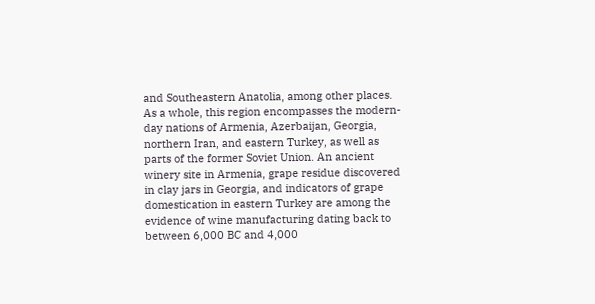and Southeastern Anatolia, among other places. As a whole, this region encompasses the modern-day nations of Armenia, Azerbaijan, Georgia, northern Iran, and eastern Turkey, as well as parts of the former Soviet Union. An ancient winery site in Armenia, grape residue discovered in clay jars in Georgia, and indicators of grape domestication in eastern Turkey are among the evidence of wine manufacturing dating back to between 6,000 BC and 4,000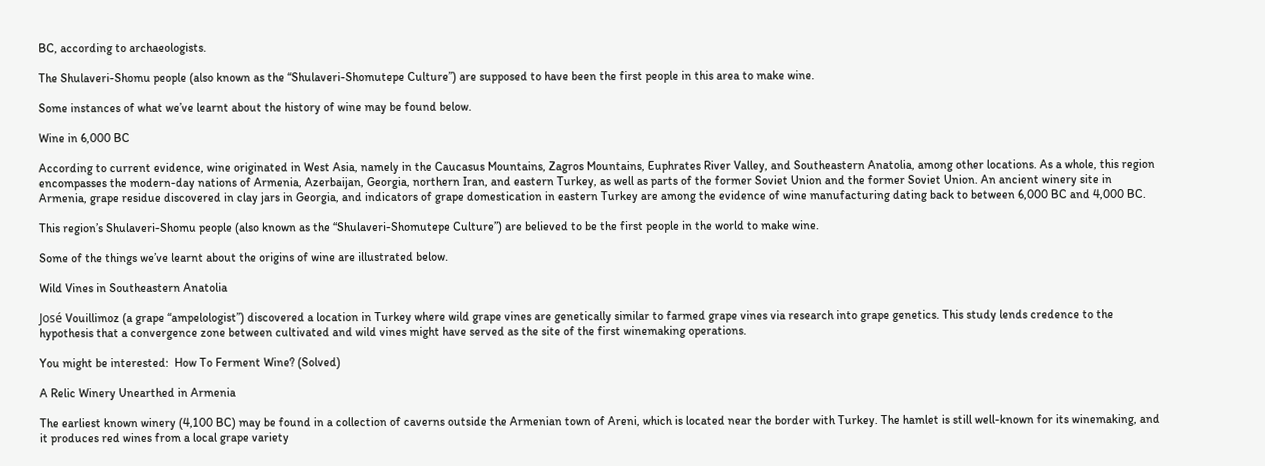BC, according to archaeologists.

The Shulaveri-Shomu people (also known as the “Shulaveri-Shomutepe Culture”) are supposed to have been the first people in this area to make wine.

Some instances of what we’ve learnt about the history of wine may be found below.

Wine in 6,000 BC

According to current evidence, wine originated in West Asia, namely in the Caucasus Mountains, Zagros Mountains, Euphrates River Valley, and Southeastern Anatolia, among other locations. As a whole, this region encompasses the modern-day nations of Armenia, Azerbaijan, Georgia, northern Iran, and eastern Turkey, as well as parts of the former Soviet Union and the former Soviet Union. An ancient winery site in Armenia, grape residue discovered in clay jars in Georgia, and indicators of grape domestication in eastern Turkey are among the evidence of wine manufacturing dating back to between 6,000 BC and 4,000 BC.

This region’s Shulaveri-Shomu people (also known as the “Shulaveri-Shomutepe Culture”) are believed to be the first people in the world to make wine.

Some of the things we’ve learnt about the origins of wine are illustrated below.

Wild Vines in Southeastern Anatolia

José Vouillimoz (a grape “ampelologist”) discovered a location in Turkey where wild grape vines are genetically similar to farmed grape vines via research into grape genetics. This study lends credence to the hypothesis that a convergence zone between cultivated and wild vines might have served as the site of the first winemaking operations.

You might be interested:  How To Ferment Wine? (Solved)

A Relic Winery Unearthed in Armenia

The earliest known winery (4,100 BC) may be found in a collection of caverns outside the Armenian town of Areni, which is located near the border with Turkey. The hamlet is still well-known for its winemaking, and it produces red wines from a local grape variety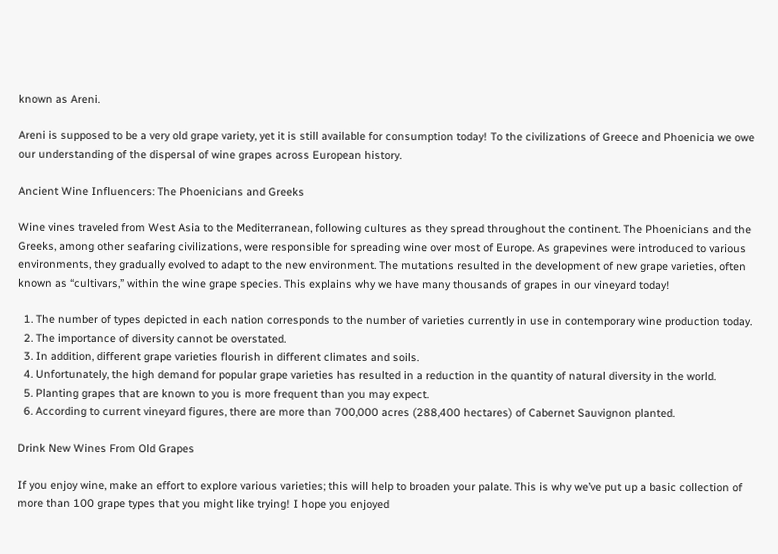known as Areni.

Areni is supposed to be a very old grape variety, yet it is still available for consumption today! To the civilizations of Greece and Phoenicia we owe our understanding of the dispersal of wine grapes across European history.

Ancient Wine Influencers: The Phoenicians and Greeks

Wine vines traveled from West Asia to the Mediterranean, following cultures as they spread throughout the continent. The Phoenicians and the Greeks, among other seafaring civilizations, were responsible for spreading wine over most of Europe. As grapevines were introduced to various environments, they gradually evolved to adapt to the new environment. The mutations resulted in the development of new grape varieties, often known as “cultivars,” within the wine grape species. This explains why we have many thousands of grapes in our vineyard today!

  1. The number of types depicted in each nation corresponds to the number of varieties currently in use in contemporary wine production today.
  2. The importance of diversity cannot be overstated.
  3. In addition, different grape varieties flourish in different climates and soils.
  4. Unfortunately, the high demand for popular grape varieties has resulted in a reduction in the quantity of natural diversity in the world.
  5. Planting grapes that are known to you is more frequent than you may expect.
  6. According to current vineyard figures, there are more than 700,000 acres (288,400 hectares) of Cabernet Sauvignon planted.

Drink New Wines From Old Grapes

If you enjoy wine, make an effort to explore various varieties; this will help to broaden your palate. This is why we’ve put up a basic collection of more than 100 grape types that you might like trying! I hope you enjoyed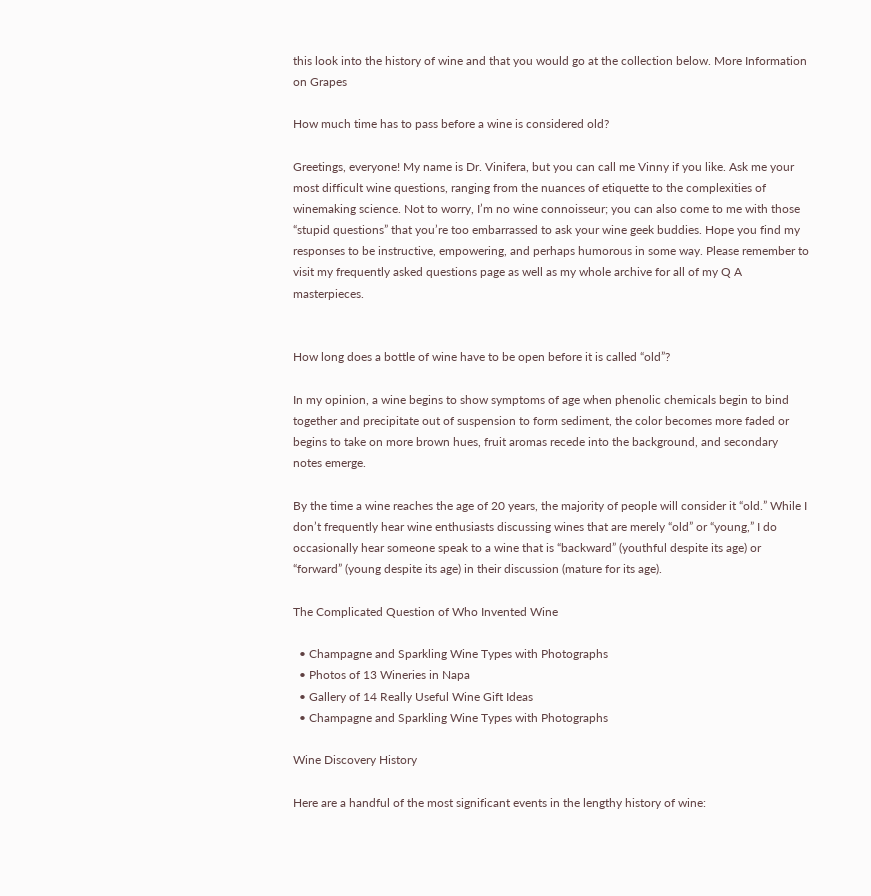this look into the history of wine and that you would go at the collection below. More Information on Grapes

How much time has to pass before a wine is considered old?

Greetings, everyone! My name is Dr. Vinifera, but you can call me Vinny if you like. Ask me your most difficult wine questions, ranging from the nuances of etiquette to the complexities of winemaking science. Not to worry, I’m no wine connoisseur; you can also come to me with those “stupid questions” that you’re too embarrassed to ask your wine geek buddies. Hope you find my responses to be instructive, empowering, and perhaps humorous in some way. Please remember to visit my frequently asked questions page as well as my whole archive for all of my Q A masterpieces.


How long does a bottle of wine have to be open before it is called “old”?

In my opinion, a wine begins to show symptoms of age when phenolic chemicals begin to bind together and precipitate out of suspension to form sediment, the color becomes more faded or begins to take on more brown hues, fruit aromas recede into the background, and secondary notes emerge.

By the time a wine reaches the age of 20 years, the majority of people will consider it “old.” While I don’t frequently hear wine enthusiasts discussing wines that are merely “old” or “young,” I do occasionally hear someone speak to a wine that is “backward” (youthful despite its age) or “forward” (young despite its age) in their discussion (mature for its age).

The Complicated Question of Who Invented Wine

  • Champagne and Sparkling Wine Types with Photographs
  • Photos of 13 Wineries in Napa
  • Gallery of 14 Really Useful Wine Gift Ideas
  • Champagne and Sparkling Wine Types with Photographs

Wine Discovery History

Here are a handful of the most significant events in the lengthy history of wine: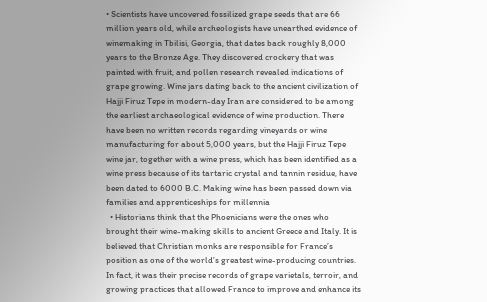• Scientists have uncovered fossilized grape seeds that are 66 million years old, while archeologists have unearthed evidence of winemaking in Tbilisi, Georgia, that dates back roughly 8,000 years to the Bronze Age. They discovered crockery that was painted with fruit, and pollen research revealed indications of grape growing. Wine jars dating back to the ancient civilization of Hajji Firuz Tepe in modern-day Iran are considered to be among the earliest archaeological evidence of wine production. There have been no written records regarding vineyards or wine manufacturing for about 5,000 years, but the Hajji Firuz Tepe wine jar, together with a wine press, which has been identified as a wine press because of its tartaric crystal and tannin residue, have been dated to 6000 B.C. Making wine has been passed down via families and apprenticeships for millennia
  • Historians think that the Phoenicians were the ones who brought their wine-making skills to ancient Greece and Italy. It is believed that Christian monks are responsible for France’s position as one of the world’s greatest wine-producing countries. In fact, it was their precise records of grape varietals, terroir, and growing practices that allowed France to improve and enhance its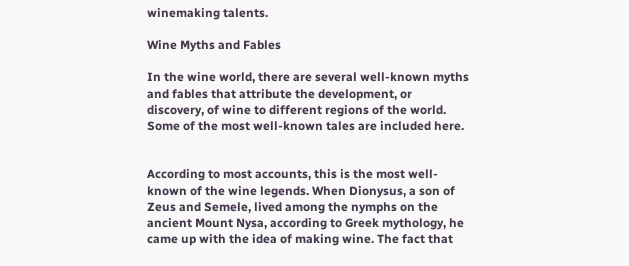winemaking talents.

Wine Myths and Fables

In the wine world, there are several well-known myths and fables that attribute the development, or discovery, of wine to different regions of the world. Some of the most well-known tales are included here.


According to most accounts, this is the most well-known of the wine legends. When Dionysus, a son of Zeus and Semele, lived among the nymphs on the ancient Mount Nysa, according to Greek mythology, he came up with the idea of making wine. The fact that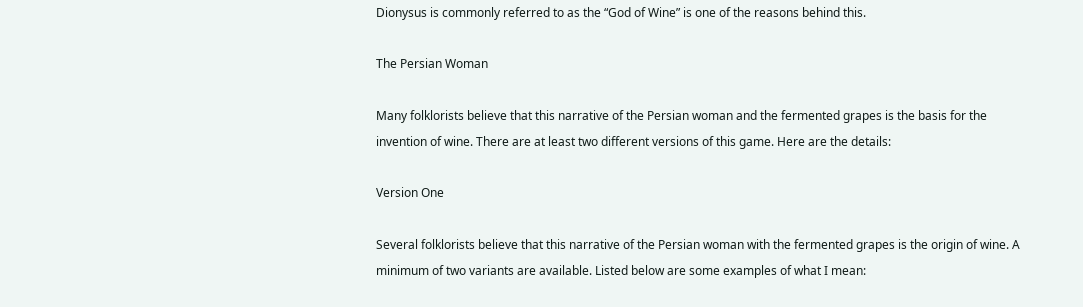Dionysus is commonly referred to as the “God of Wine” is one of the reasons behind this.

The Persian Woman

Many folklorists believe that this narrative of the Persian woman and the fermented grapes is the basis for the invention of wine. There are at least two different versions of this game. Here are the details:

Version One

Several folklorists believe that this narrative of the Persian woman with the fermented grapes is the origin of wine. A minimum of two variants are available. Listed below are some examples of what I mean: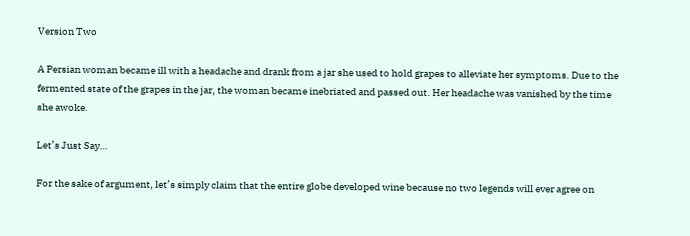Version Two

A Persian woman became ill with a headache and drank from a jar she used to hold grapes to alleviate her symptoms. Due to the fermented state of the grapes in the jar, the woman became inebriated and passed out. Her headache was vanished by the time she awoke.

Let’s Just Say…

For the sake of argument, let’s simply claim that the entire globe developed wine because no two legends will ever agree on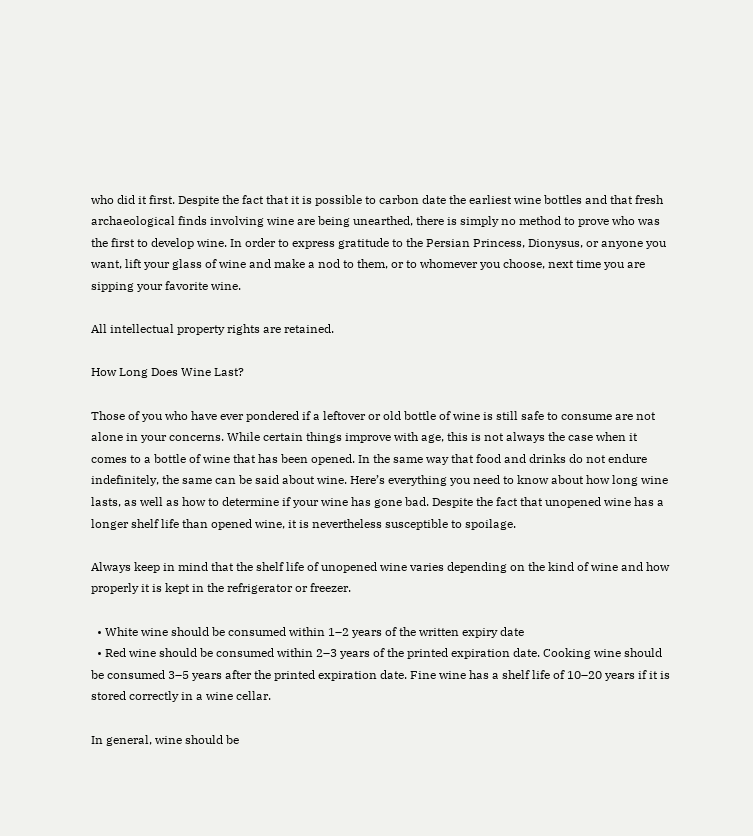who did it first. Despite the fact that it is possible to carbon date the earliest wine bottles and that fresh archaeological finds involving wine are being unearthed, there is simply no method to prove who was the first to develop wine. In order to express gratitude to the Persian Princess, Dionysus, or anyone you want, lift your glass of wine and make a nod to them, or to whomever you choose, next time you are sipping your favorite wine.

All intellectual property rights are retained.

How Long Does Wine Last?

Those of you who have ever pondered if a leftover or old bottle of wine is still safe to consume are not alone in your concerns. While certain things improve with age, this is not always the case when it comes to a bottle of wine that has been opened. In the same way that food and drinks do not endure indefinitely, the same can be said about wine. Here’s everything you need to know about how long wine lasts, as well as how to determine if your wine has gone bad. Despite the fact that unopened wine has a longer shelf life than opened wine, it is nevertheless susceptible to spoilage.

Always keep in mind that the shelf life of unopened wine varies depending on the kind of wine and how properly it is kept in the refrigerator or freezer.

  • White wine should be consumed within 1–2 years of the written expiry date
  • Red wine should be consumed within 2–3 years of the printed expiration date. Cooking wine should be consumed 3–5 years after the printed expiration date. Fine wine has a shelf life of 10–20 years if it is stored correctly in a wine cellar.

In general, wine should be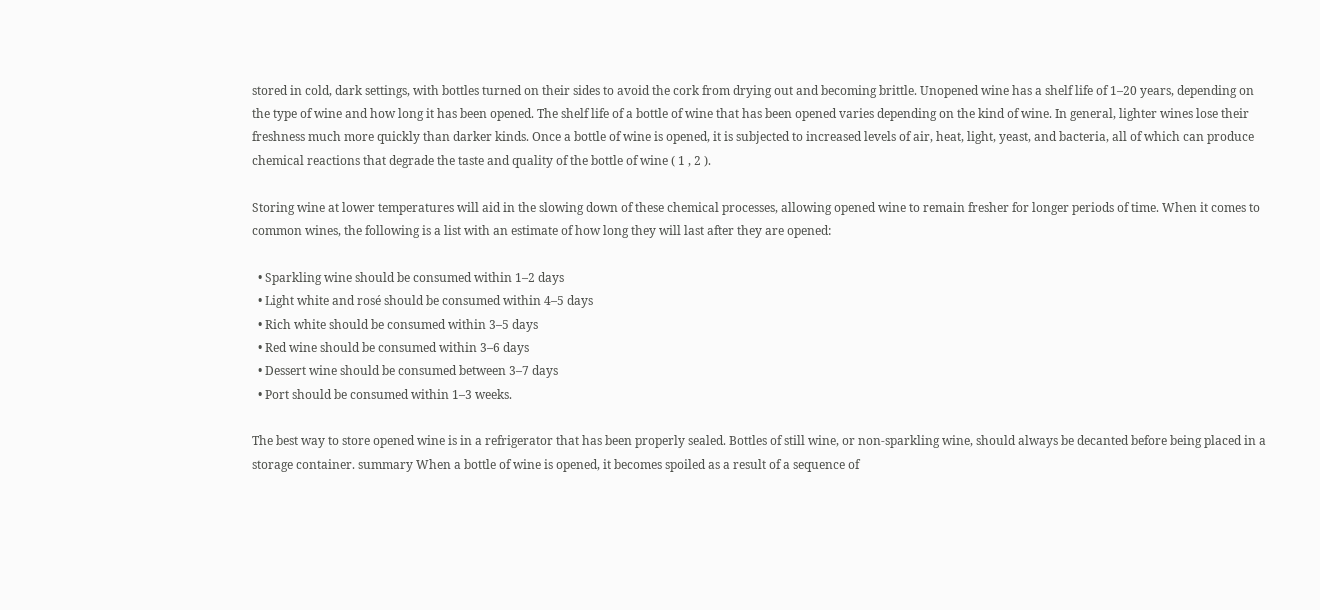stored in cold, dark settings, with bottles turned on their sides to avoid the cork from drying out and becoming brittle. Unopened wine has a shelf life of 1–20 years, depending on the type of wine and how long it has been opened. The shelf life of a bottle of wine that has been opened varies depending on the kind of wine. In general, lighter wines lose their freshness much more quickly than darker kinds. Once a bottle of wine is opened, it is subjected to increased levels of air, heat, light, yeast, and bacteria, all of which can produce chemical reactions that degrade the taste and quality of the bottle of wine ( 1 , 2 ).

Storing wine at lower temperatures will aid in the slowing down of these chemical processes, allowing opened wine to remain fresher for longer periods of time. When it comes to common wines, the following is a list with an estimate of how long they will last after they are opened:

  • Sparkling wine should be consumed within 1–2 days
  • Light white and rosé should be consumed within 4–5 days
  • Rich white should be consumed within 3–5 days
  • Red wine should be consumed within 3–6 days
  • Dessert wine should be consumed between 3–7 days
  • Port should be consumed within 1–3 weeks.

The best way to store opened wine is in a refrigerator that has been properly sealed. Bottles of still wine, or non-sparkling wine, should always be decanted before being placed in a storage container. summary When a bottle of wine is opened, it becomes spoiled as a result of a sequence of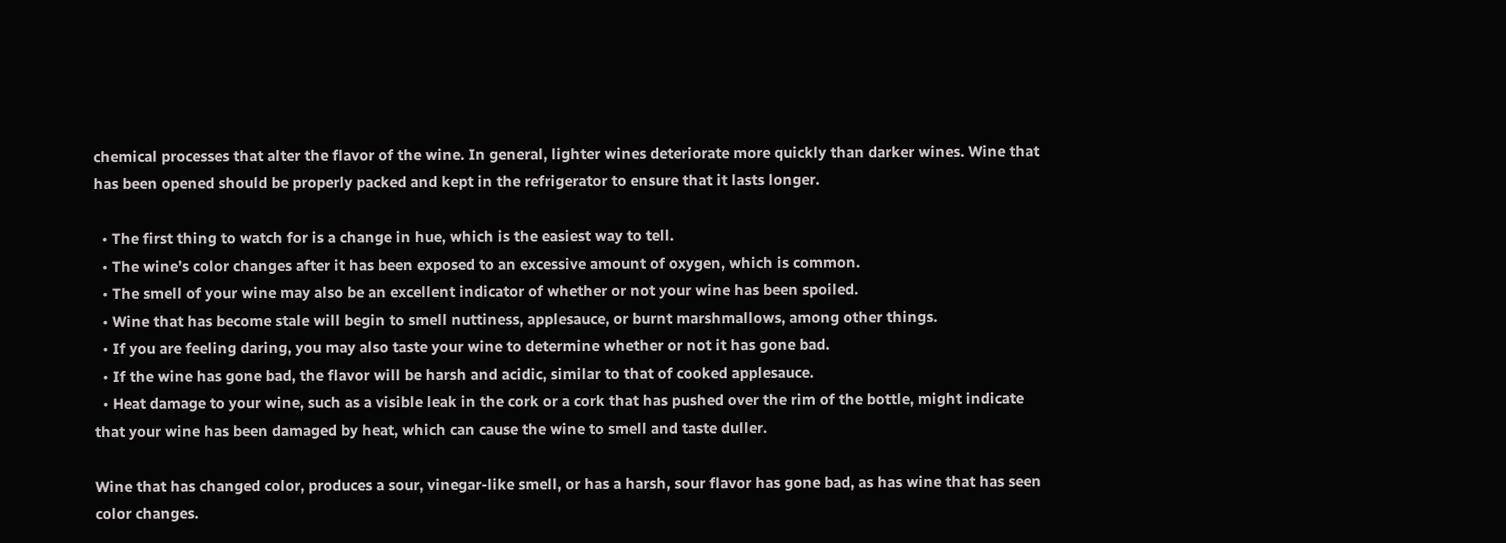chemical processes that alter the flavor of the wine. In general, lighter wines deteriorate more quickly than darker wines. Wine that has been opened should be properly packed and kept in the refrigerator to ensure that it lasts longer.

  • The first thing to watch for is a change in hue, which is the easiest way to tell.
  • The wine’s color changes after it has been exposed to an excessive amount of oxygen, which is common.
  • The smell of your wine may also be an excellent indicator of whether or not your wine has been spoiled.
  • Wine that has become stale will begin to smell nuttiness, applesauce, or burnt marshmallows, among other things.
  • If you are feeling daring, you may also taste your wine to determine whether or not it has gone bad.
  • If the wine has gone bad, the flavor will be harsh and acidic, similar to that of cooked applesauce.
  • Heat damage to your wine, such as a visible leak in the cork or a cork that has pushed over the rim of the bottle, might indicate that your wine has been damaged by heat, which can cause the wine to smell and taste duller.

Wine that has changed color, produces a sour, vinegar-like smell, or has a harsh, sour flavor has gone bad, as has wine that has seen color changes.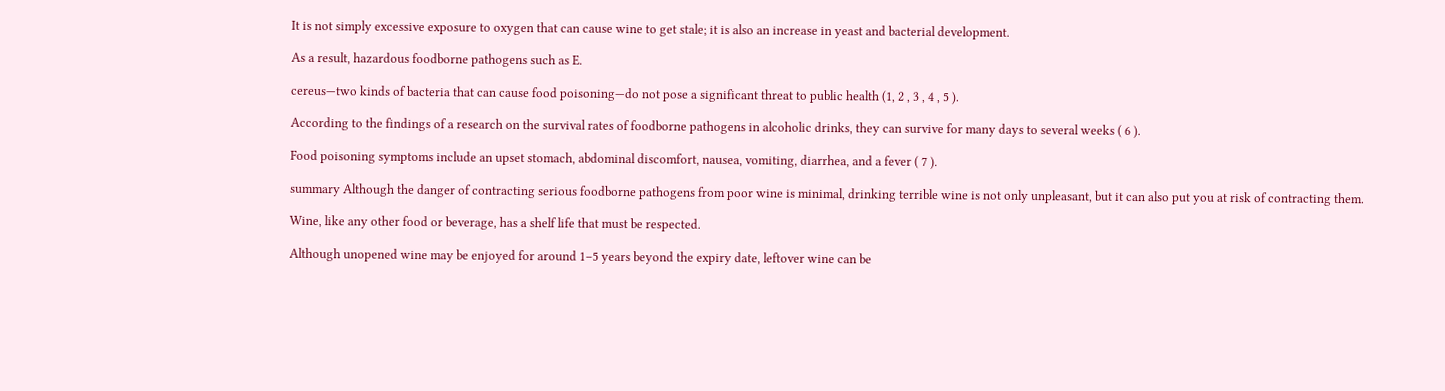It is not simply excessive exposure to oxygen that can cause wine to get stale; it is also an increase in yeast and bacterial development.

As a result, hazardous foodborne pathogens such as E.

cereus—two kinds of bacteria that can cause food poisoning—do not pose a significant threat to public health (1, 2 , 3 , 4 , 5 ).

According to the findings of a research on the survival rates of foodborne pathogens in alcoholic drinks, they can survive for many days to several weeks ( 6 ).

Food poisoning symptoms include an upset stomach, abdominal discomfort, nausea, vomiting, diarrhea, and a fever ( 7 ).

summary Although the danger of contracting serious foodborne pathogens from poor wine is minimal, drinking terrible wine is not only unpleasant, but it can also put you at risk of contracting them.

Wine, like any other food or beverage, has a shelf life that must be respected.

Although unopened wine may be enjoyed for around 1–5 years beyond the expiry date, leftover wine can be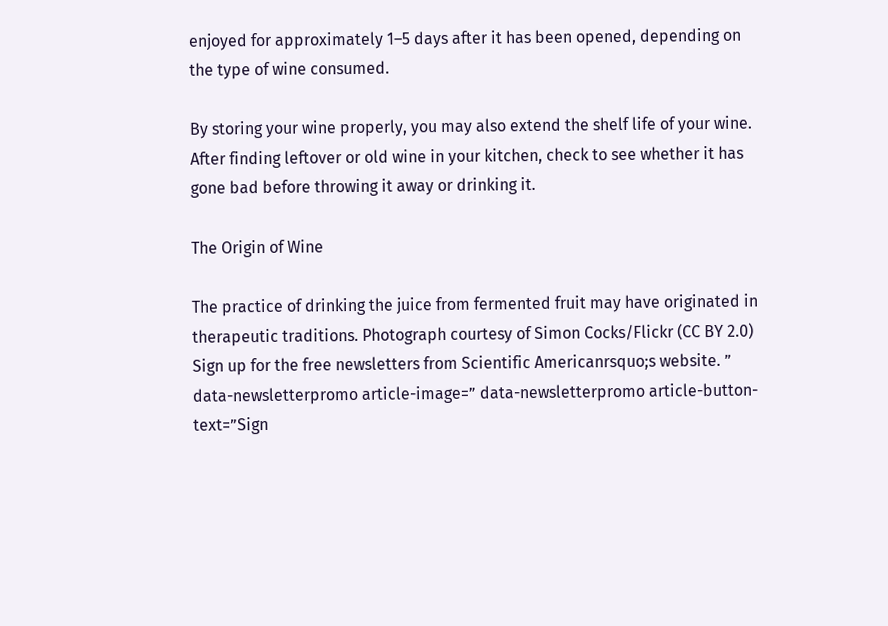enjoyed for approximately 1–5 days after it has been opened, depending on the type of wine consumed.

By storing your wine properly, you may also extend the shelf life of your wine. After finding leftover or old wine in your kitchen, check to see whether it has gone bad before throwing it away or drinking it.

The Origin of Wine

The practice of drinking the juice from fermented fruit may have originated in therapeutic traditions. Photograph courtesy of Simon Cocks/Flickr (CC BY 2.0) Sign up for the free newsletters from Scientific Americanrsquo;s website. ” data-newsletterpromo article-image=” data-newsletterpromo article-button-text=”Sign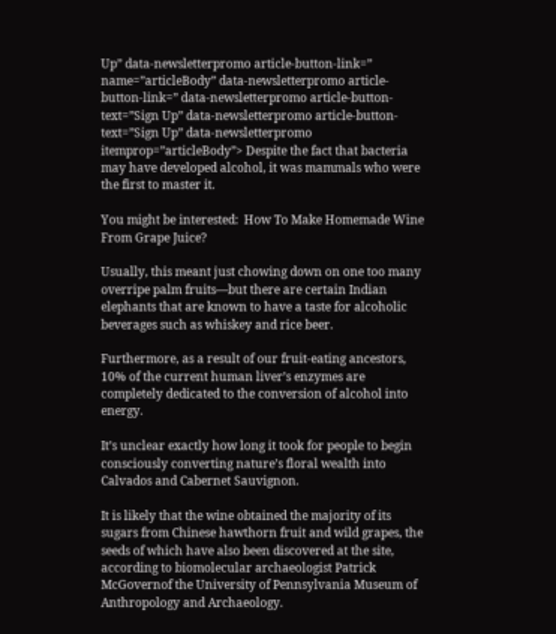Up” data-newsletterpromo article-button-link=” name=”articleBody” data-newsletterpromo article-button-link=” data-newsletterpromo article-button-text=”Sign Up” data-newsletterpromo article-button-text=”Sign Up” data-newsletterpromo itemprop=”articleBody”> Despite the fact that bacteria may have developed alcohol, it was mammals who were the first to master it.

You might be interested:  How To Make Homemade Wine From Grape Juice?

Usually, this meant just chowing down on one too many overripe palm fruits—but there are certain Indian elephants that are known to have a taste for alcoholic beverages such as whiskey and rice beer.

Furthermore, as a result of our fruit-eating ancestors, 10% of the current human liver’s enzymes are completely dedicated to the conversion of alcohol into energy.

It’s unclear exactly how long it took for people to begin consciously converting nature’s floral wealth into Calvados and Cabernet Sauvignon.

It is likely that the wine obtained the majority of its sugars from Chinese hawthorn fruit and wild grapes, the seeds of which have also been discovered at the site, according to biomolecular archaeologist Patrick McGovernof the University of Pennsylvania Museum of Anthropology and Archaeology.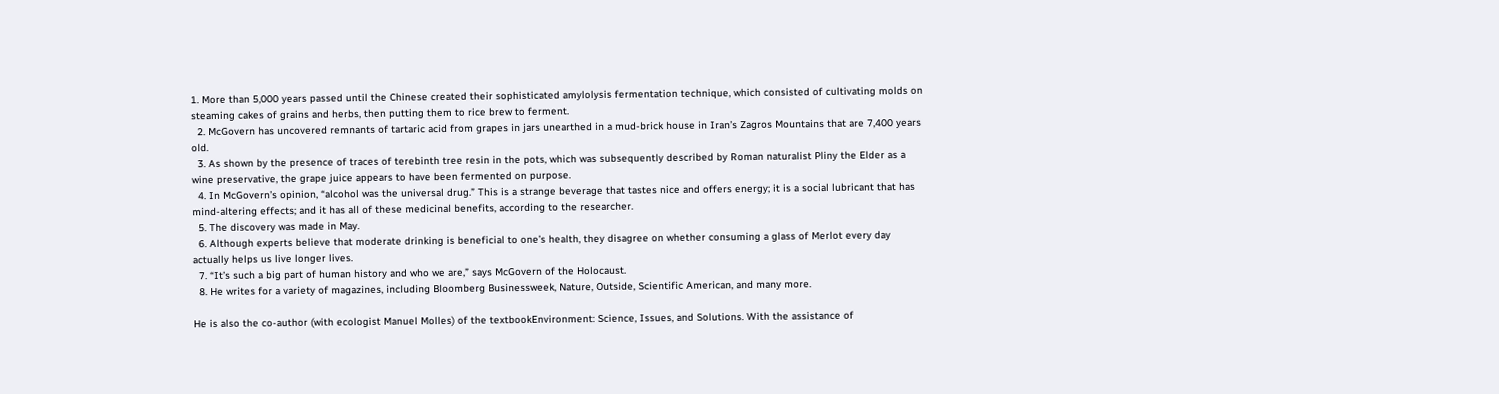1. More than 5,000 years passed until the Chinese created their sophisticated amylolysis fermentation technique, which consisted of cultivating molds on steaming cakes of grains and herbs, then putting them to rice brew to ferment.
  2. McGovern has uncovered remnants of tartaric acid from grapes in jars unearthed in a mud-brick house in Iran’s Zagros Mountains that are 7,400 years old.
  3. As shown by the presence of traces of terebinth tree resin in the pots, which was subsequently described by Roman naturalist Pliny the Elder as a wine preservative, the grape juice appears to have been fermented on purpose.
  4. In McGovern’s opinion, “alcohol was the universal drug.” This is a strange beverage that tastes nice and offers energy; it is a social lubricant that has mind-altering effects; and it has all of these medicinal benefits, according to the researcher.
  5. The discovery was made in May.
  6. Although experts believe that moderate drinking is beneficial to one’s health, they disagree on whether consuming a glass of Merlot every day actually helps us live longer lives.
  7. “It’s such a big part of human history and who we are,” says McGovern of the Holocaust.
  8. He writes for a variety of magazines, including Bloomberg Businessweek, Nature, Outside, Scientific American, and many more.

He is also the co-author (with ecologist Manuel Molles) of the textbookEnvironment: Science, Issues, and Solutions. With the assistance of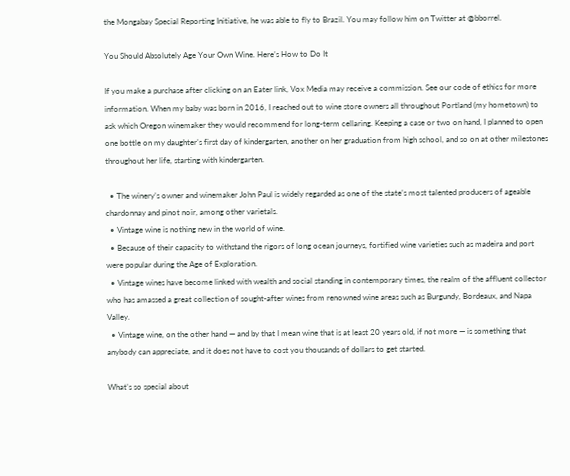the Mongabay Special Reporting Initiative, he was able to fly to Brazil. You may follow him on Twitter at @bborrel.

You Should Absolutely Age Your Own Wine. Here’s How to Do It

If you make a purchase after clicking on an Eater link, Vox Media may receive a commission. See our code of ethics for more information. When my baby was born in 2016, I reached out to wine store owners all throughout Portland (my hometown) to ask which Oregon winemaker they would recommend for long-term cellaring. Keeping a case or two on hand, I planned to open one bottle on my daughter’s first day of kindergarten, another on her graduation from high school, and so on at other milestones throughout her life, starting with kindergarten.

  • The winery’s owner and winemaker John Paul is widely regarded as one of the state’s most talented producers of ageable chardonnay and pinot noir, among other varietals.
  • Vintage wine is nothing new in the world of wine.
  • Because of their capacity to withstand the rigors of long ocean journeys, fortified wine varieties such as madeira and port were popular during the Age of Exploration.
  • Vintage wines have become linked with wealth and social standing in contemporary times, the realm of the affluent collector who has amassed a great collection of sought-after wines from renowned wine areas such as Burgundy, Bordeaux, and Napa Valley.
  • Vintage wine, on the other hand — and by that I mean wine that is at least 20 years old, if not more — is something that anybody can appreciate, and it does not have to cost you thousands of dollars to get started.

What’s so special about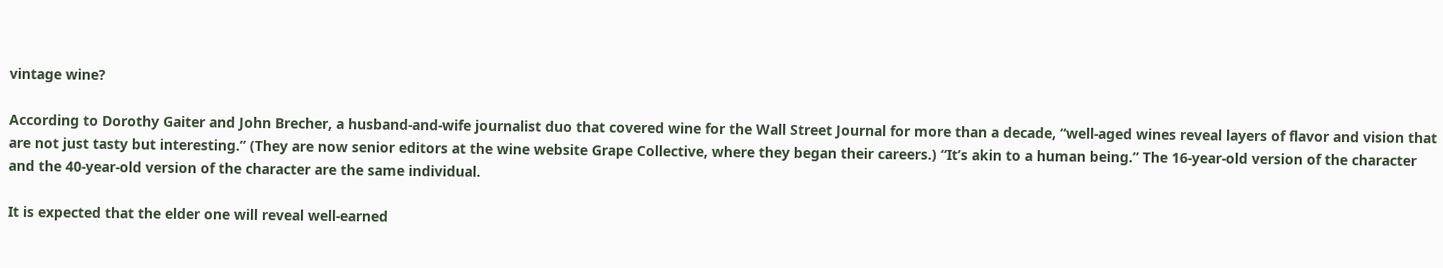vintage wine?

According to Dorothy Gaiter and John Brecher, a husband-and-wife journalist duo that covered wine for the Wall Street Journal for more than a decade, “well-aged wines reveal layers of flavor and vision that are not just tasty but interesting.” (They are now senior editors at the wine website Grape Collective, where they began their careers.) “It’s akin to a human being.” The 16-year-old version of the character and the 40-year-old version of the character are the same individual.

It is expected that the elder one will reveal well-earned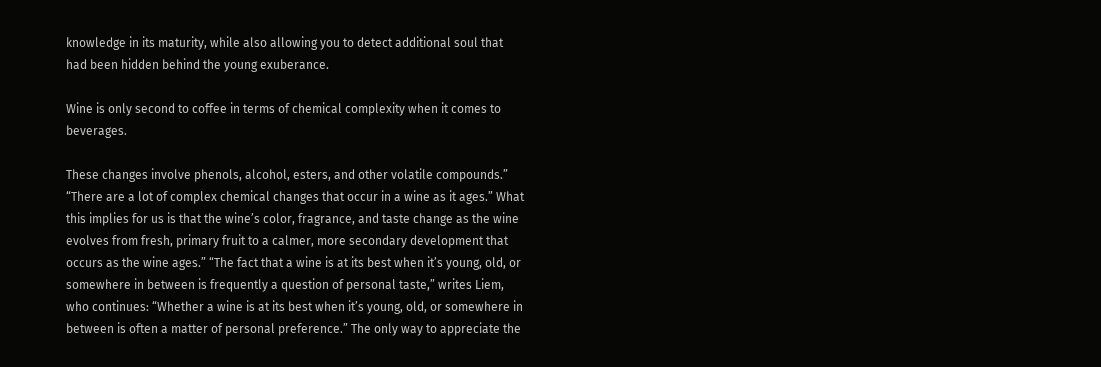knowledge in its maturity, while also allowing you to detect additional soul that had been hidden behind the young exuberance.

Wine is only second to coffee in terms of chemical complexity when it comes to beverages.

These changes involve phenols, alcohol, esters, and other volatile compounds.” “There are a lot of complex chemical changes that occur in a wine as it ages.” What this implies for us is that the wine’s color, fragrance, and taste change as the wine evolves from fresh, primary fruit to a calmer, more secondary development that occurs as the wine ages.” “The fact that a wine is at its best when it’s young, old, or somewhere in between is frequently a question of personal taste,” writes Liem, who continues: “Whether a wine is at its best when it’s young, old, or somewhere in between is often a matter of personal preference.” The only way to appreciate the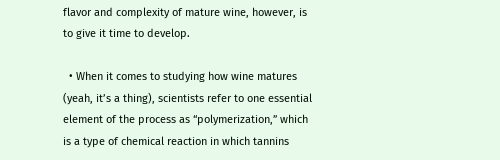flavor and complexity of mature wine, however, is to give it time to develop.

  • When it comes to studying how wine matures (yeah, it’s a thing), scientists refer to one essential element of the process as “polymerization,” which is a type of chemical reaction in which tannins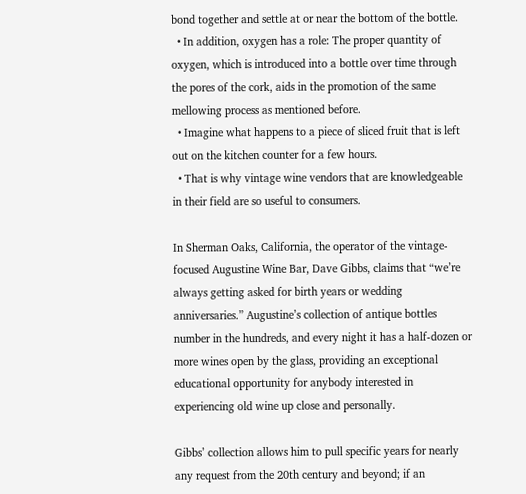bond together and settle at or near the bottom of the bottle.
  • In addition, oxygen has a role: The proper quantity of oxygen, which is introduced into a bottle over time through the pores of the cork, aids in the promotion of the same mellowing process as mentioned before.
  • Imagine what happens to a piece of sliced fruit that is left out on the kitchen counter for a few hours.
  • That is why vintage wine vendors that are knowledgeable in their field are so useful to consumers.

In Sherman Oaks, California, the operator of the vintage-focused Augustine Wine Bar, Dave Gibbs, claims that “we’re always getting asked for birth years or wedding anniversaries.” Augustine’s collection of antique bottles number in the hundreds, and every night it has a half-dozen or more wines open by the glass, providing an exceptional educational opportunity for anybody interested in experiencing old wine up close and personally.

Gibbs’ collection allows him to pull specific years for nearly any request from the 20th century and beyond; if an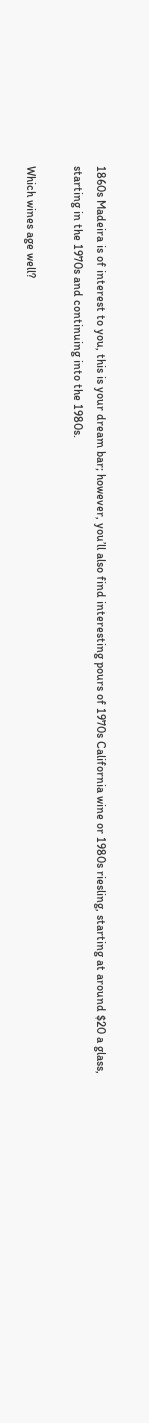1860s Madeira is of interest to you, this is your dream bar; however, you’ll also find interesting pours of 1970s California wine or 1980s riesling, starting at around $20 a glass, starting in the 1970s and continuing into the 1980s.

Which wines age well?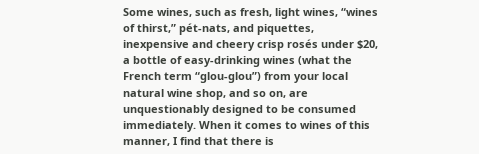Some wines, such as fresh, light wines, “wines of thirst,” pét-nats, and piquettes, inexpensive and cheery crisp rosés under $20, a bottle of easy-drinking wines (what the French term “glou-glou”) from your local natural wine shop, and so on, are unquestionably designed to be consumed immediately. When it comes to wines of this manner, I find that there is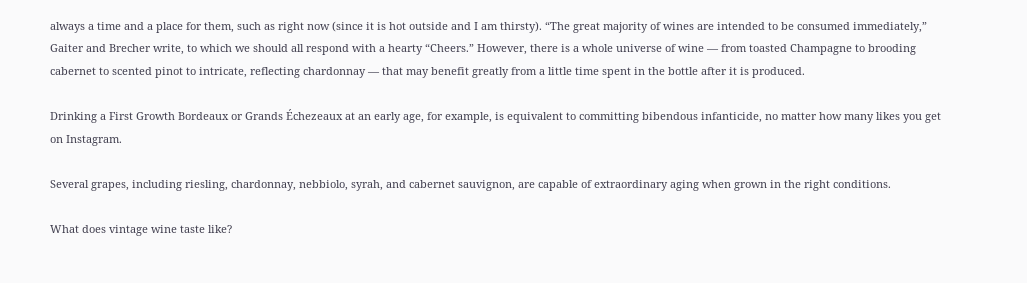always a time and a place for them, such as right now (since it is hot outside and I am thirsty). “The great majority of wines are intended to be consumed immediately,” Gaiter and Brecher write, to which we should all respond with a hearty “Cheers.” However, there is a whole universe of wine — from toasted Champagne to brooding cabernet to scented pinot to intricate, reflecting chardonnay — that may benefit greatly from a little time spent in the bottle after it is produced.

Drinking a First Growth Bordeaux or Grands Échezeaux at an early age, for example, is equivalent to committing bibendous infanticide, no matter how many likes you get on Instagram.

Several grapes, including riesling, chardonnay, nebbiolo, syrah, and cabernet sauvignon, are capable of extraordinary aging when grown in the right conditions.

What does vintage wine taste like?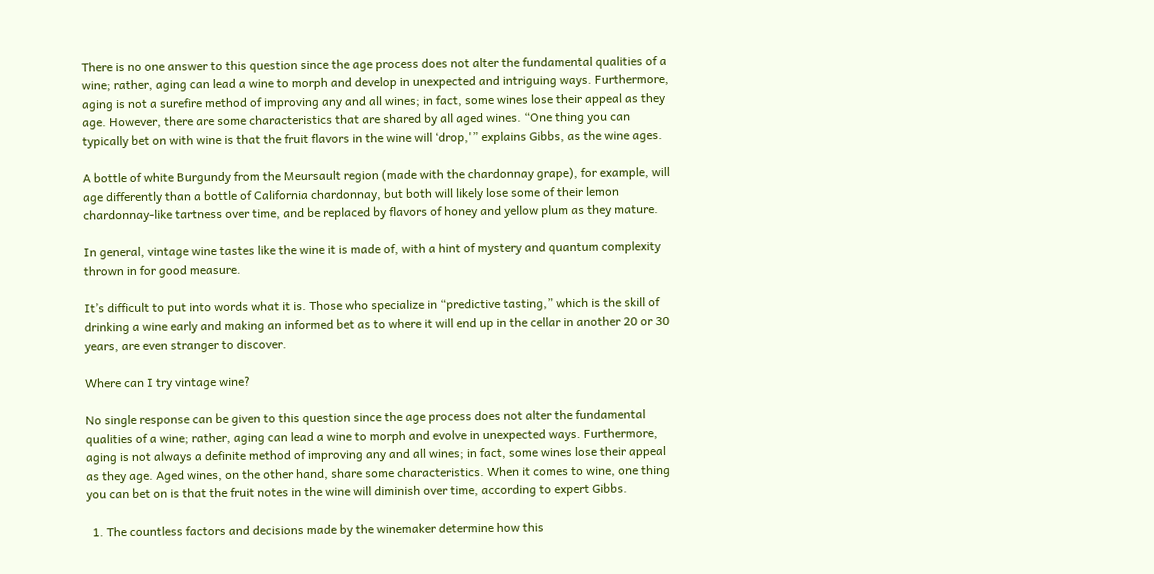There is no one answer to this question since the age process does not alter the fundamental qualities of a wine; rather, aging can lead a wine to morph and develop in unexpected and intriguing ways. Furthermore, aging is not a surefire method of improving any and all wines; in fact, some wines lose their appeal as they age. However, there are some characteristics that are shared by all aged wines. “One thing you can typically bet on with wine is that the fruit flavors in the wine will ‘drop,'” explains Gibbs, as the wine ages.

A bottle of white Burgundy from the Meursault region (made with the chardonnay grape), for example, will age differently than a bottle of California chardonnay, but both will likely lose some of their lemon chardonnay-like tartness over time, and be replaced by flavors of honey and yellow plum as they mature.

In general, vintage wine tastes like the wine it is made of, with a hint of mystery and quantum complexity thrown in for good measure.

It’s difficult to put into words what it is. Those who specialize in “predictive tasting,” which is the skill of drinking a wine early and making an informed bet as to where it will end up in the cellar in another 20 or 30 years, are even stranger to discover.

Where can I try vintage wine?

No single response can be given to this question since the age process does not alter the fundamental qualities of a wine; rather, aging can lead a wine to morph and evolve in unexpected ways. Furthermore, aging is not always a definite method of improving any and all wines; in fact, some wines lose their appeal as they age. Aged wines, on the other hand, share some characteristics. When it comes to wine, one thing you can bet on is that the fruit notes in the wine will diminish over time, according to expert Gibbs.

  1. The countless factors and decisions made by the winemaker determine how this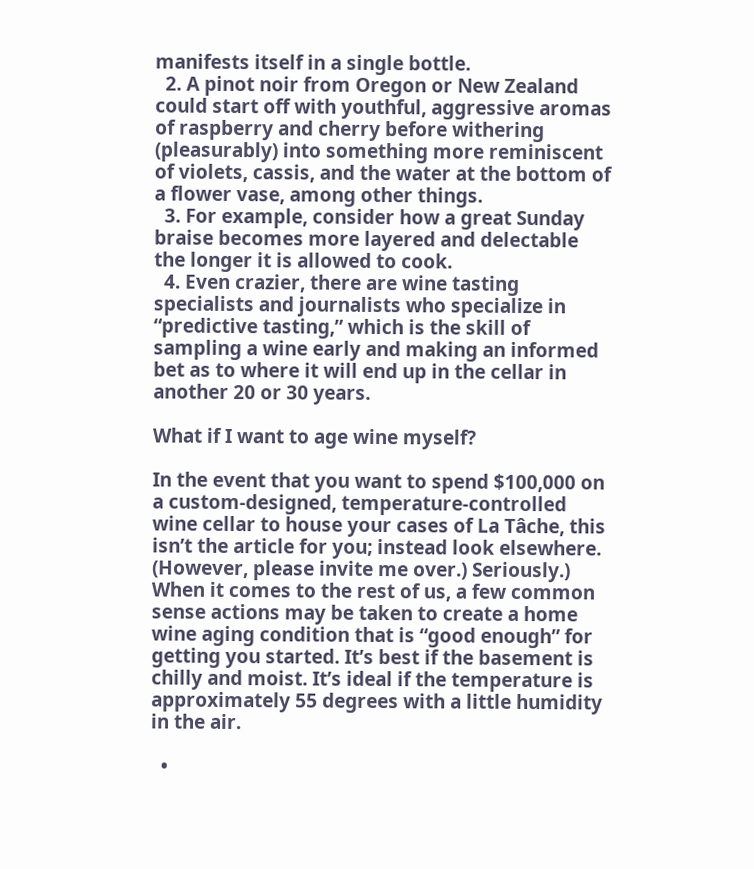manifests itself in a single bottle.
  2. A pinot noir from Oregon or New Zealand could start off with youthful, aggressive aromas of raspberry and cherry before withering (pleasurably) into something more reminiscent of violets, cassis, and the water at the bottom of a flower vase, among other things.
  3. For example, consider how a great Sunday braise becomes more layered and delectable the longer it is allowed to cook.
  4. Even crazier, there are wine tasting specialists and journalists who specialize in “predictive tasting,” which is the skill of sampling a wine early and making an informed bet as to where it will end up in the cellar in another 20 or 30 years.

What if I want to age wine myself?

In the event that you want to spend $100,000 on a custom-designed, temperature-controlled wine cellar to house your cases of La Tâche, this isn’t the article for you; instead look elsewhere. (However, please invite me over.) Seriously.) When it comes to the rest of us, a few common sense actions may be taken to create a home wine aging condition that is “good enough” for getting you started. It’s best if the basement is chilly and moist. It’s ideal if the temperature is approximately 55 degrees with a little humidity in the air.

  •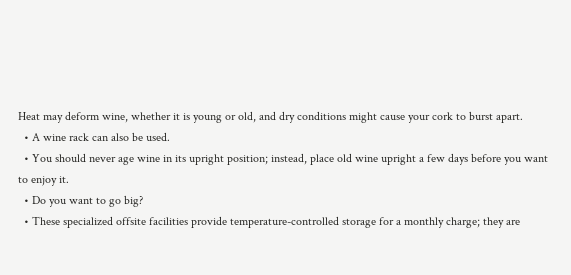Heat may deform wine, whether it is young or old, and dry conditions might cause your cork to burst apart.
  • A wine rack can also be used.
  • You should never age wine in its upright position; instead, place old wine upright a few days before you want to enjoy it.
  • Do you want to go big?
  • These specialized offsite facilities provide temperature-controlled storage for a monthly charge; they are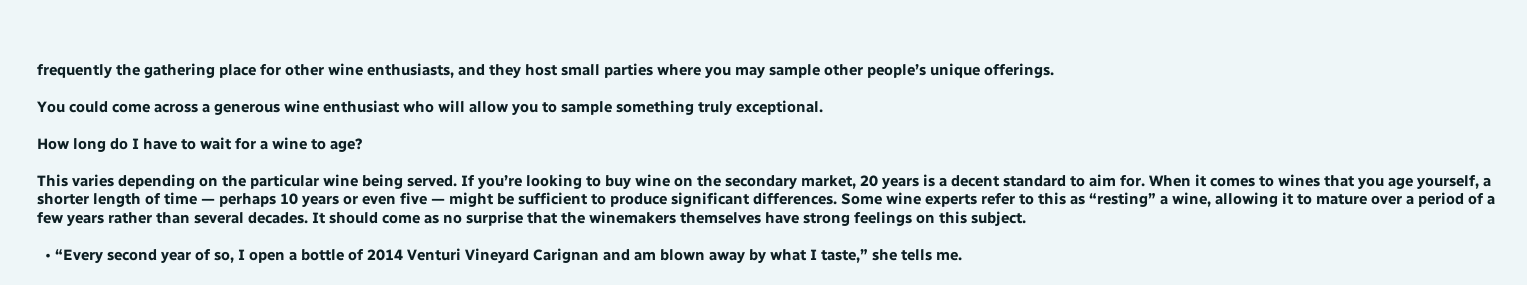frequently the gathering place for other wine enthusiasts, and they host small parties where you may sample other people’s unique offerings.

You could come across a generous wine enthusiast who will allow you to sample something truly exceptional.

How long do I have to wait for a wine to age?

This varies depending on the particular wine being served. If you’re looking to buy wine on the secondary market, 20 years is a decent standard to aim for. When it comes to wines that you age yourself, a shorter length of time — perhaps 10 years or even five — might be sufficient to produce significant differences. Some wine experts refer to this as “resting” a wine, allowing it to mature over a period of a few years rather than several decades. It should come as no surprise that the winemakers themselves have strong feelings on this subject.

  • “Every second year of so, I open a bottle of 2014 Venturi Vineyard Carignan and am blown away by what I taste,” she tells me.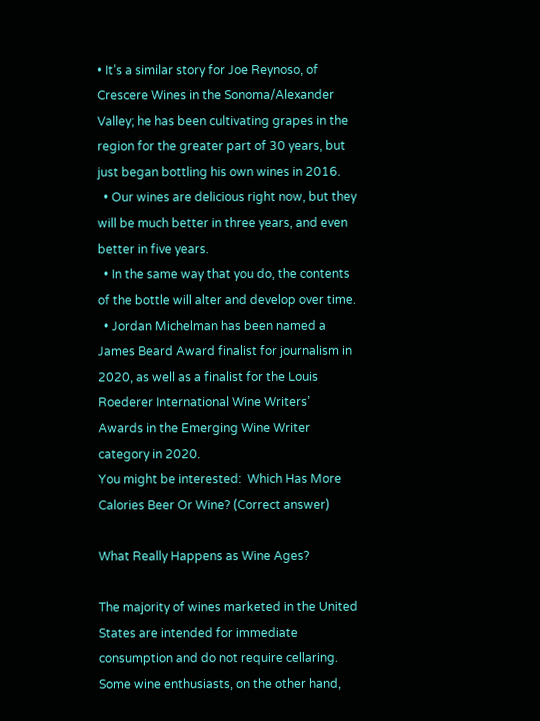• It’s a similar story for Joe Reynoso, of Crescere Wines in the Sonoma/Alexander Valley; he has been cultivating grapes in the region for the greater part of 30 years, but just began bottling his own wines in 2016.
  • Our wines are delicious right now, but they will be much better in three years, and even better in five years.
  • In the same way that you do, the contents of the bottle will alter and develop over time.
  • Jordan Michelman has been named a James Beard Award finalist for journalism in 2020, as well as a finalist for the Louis Roederer International Wine Writers’ Awards in the Emerging Wine Writer category in 2020.
You might be interested:  Which Has More Calories Beer Or Wine? (Correct answer)

What Really Happens as Wine Ages?

The majority of wines marketed in the United States are intended for immediate consumption and do not require cellaring. Some wine enthusiasts, on the other hand,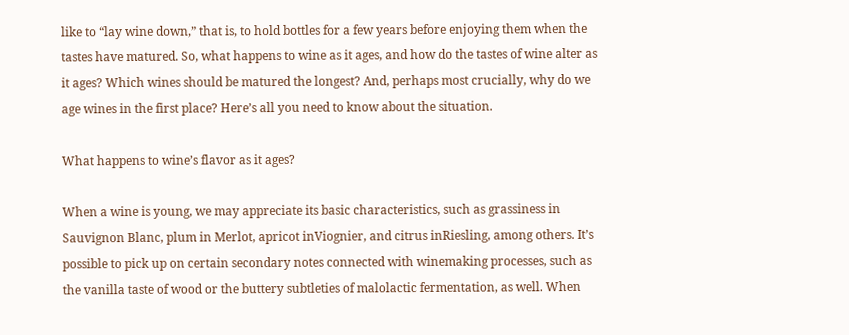like to “lay wine down,” that is, to hold bottles for a few years before enjoying them when the tastes have matured. So, what happens to wine as it ages, and how do the tastes of wine alter as it ages? Which wines should be matured the longest? And, perhaps most crucially, why do we age wines in the first place? Here’s all you need to know about the situation.

What happens to wine’s flavor as it ages?

When a wine is young, we may appreciate its basic characteristics, such as grassiness in Sauvignon Blanc, plum in Merlot, apricot inViognier, and citrus inRiesling, among others. It’s possible to pick up on certain secondary notes connected with winemaking processes, such as the vanilla taste of wood or the buttery subtleties of malolactic fermentation, as well. When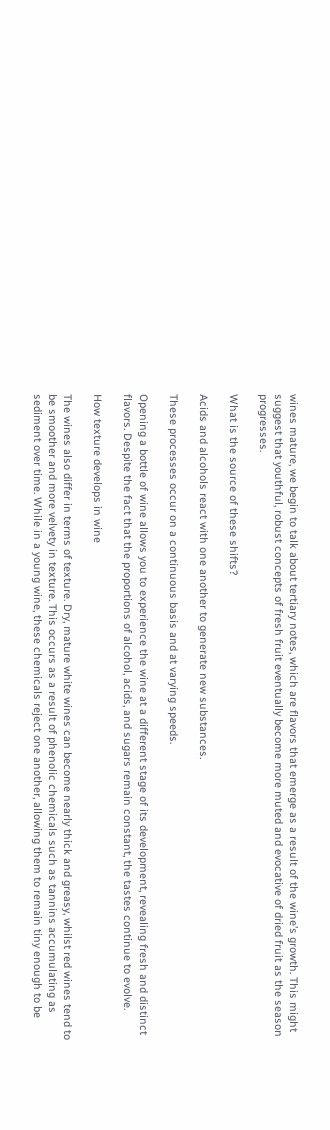wines mature, we begin to talk about tertiary notes, which are flavors that emerge as a result of the wine’s growth. This might suggest that youthful, robust concepts of fresh fruit eventually become more muted and evocative of dried fruit as the season progresses.

What is the source of these shifts?

Acids and alcohols react with one another to generate new substances.

These processes occur on a continuous basis and at varying speeds.

Opening a bottle of wine allows you to experience the wine at a different stage of its development, revealing fresh and distinct flavors. Despite the fact that the proportions of alcohol, acids, and sugars remain constant, the tastes continue to evolve.

How texture develops in wine

The wines also differ in terms of texture. Dry, mature white wines can become nearly thick and greasy, whilst red wines tend to be smoother and more velvety in texture. This occurs as a result of phenolic chemicals such as tannins accumulating as sediment over time. While in a young wine, these chemicals reject one another, allowing them to remain tiny enough to be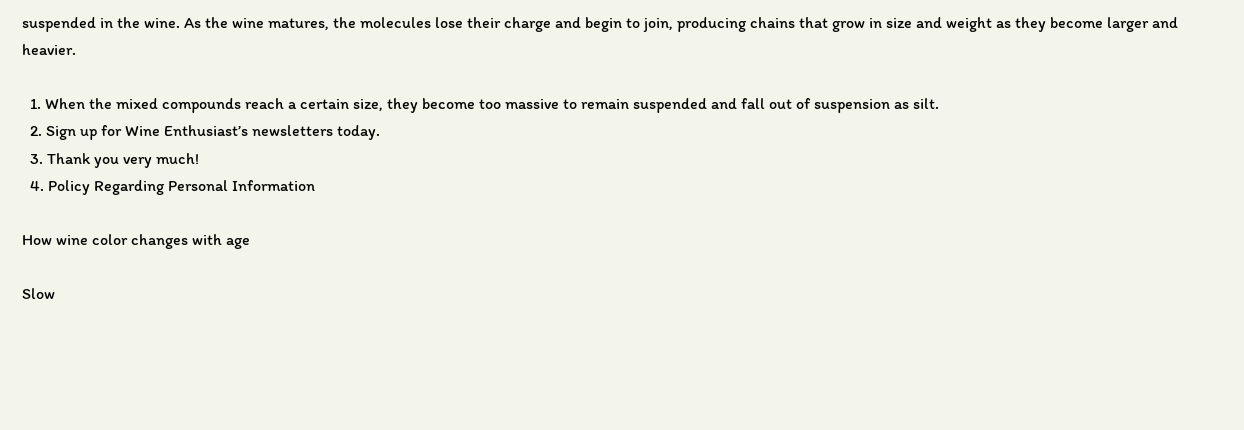suspended in the wine. As the wine matures, the molecules lose their charge and begin to join, producing chains that grow in size and weight as they become larger and heavier.

  1. When the mixed compounds reach a certain size, they become too massive to remain suspended and fall out of suspension as silt.
  2. Sign up for Wine Enthusiast’s newsletters today.
  3. Thank you very much!
  4. Policy Regarding Personal Information

How wine color changes with age

Slow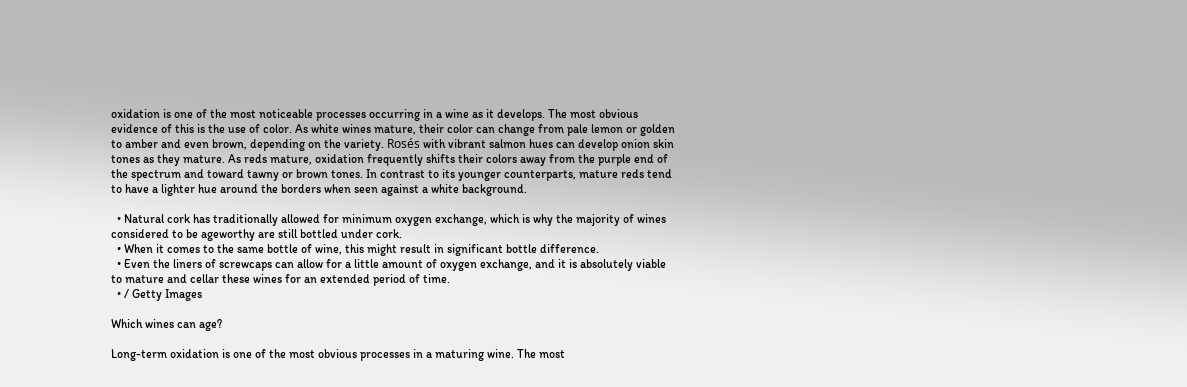oxidation is one of the most noticeable processes occurring in a wine as it develops. The most obvious evidence of this is the use of color. As white wines mature, their color can change from pale lemon or golden to amber and even brown, depending on the variety. Rosés with vibrant salmon hues can develop onion skin tones as they mature. As reds mature, oxidation frequently shifts their colors away from the purple end of the spectrum and toward tawny or brown tones. In contrast to its younger counterparts, mature reds tend to have a lighter hue around the borders when seen against a white background.

  • Natural cork has traditionally allowed for minimum oxygen exchange, which is why the majority of wines considered to be ageworthy are still bottled under cork.
  • When it comes to the same bottle of wine, this might result in significant bottle difference.
  • Even the liners of screwcaps can allow for a little amount of oxygen exchange, and it is absolutely viable to mature and cellar these wines for an extended period of time.
  • / Getty Images

Which wines can age?

Long-term oxidation is one of the most obvious processes in a maturing wine. The most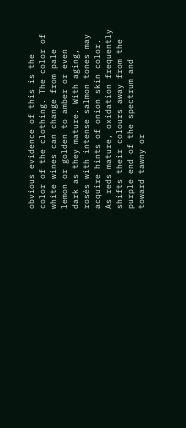obvious evidence of this is the color of the clothing. The color of white wines can change from pale lemon or golden to amber or even dark as they mature. With aging, rosés with intense salmon tones may acquire hints of onion skin color. As reds mature, oxidation frequently shifts their colours away from the purple end of the spectrum and toward tawny or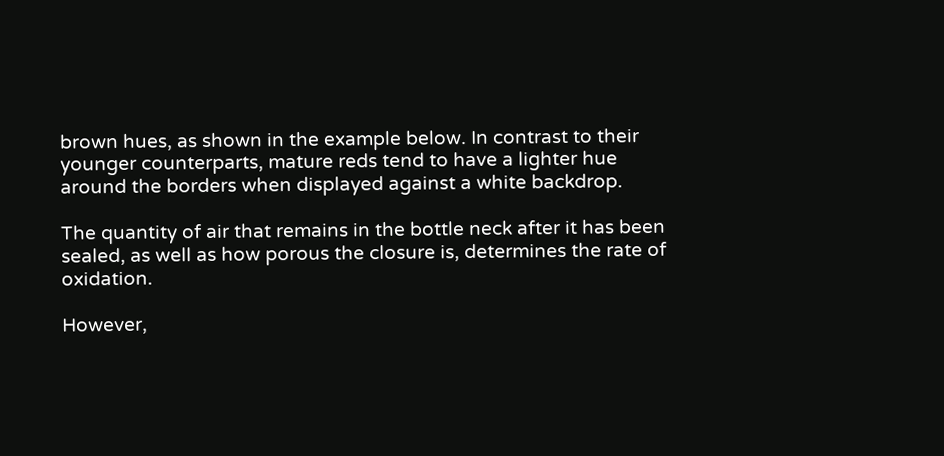brown hues, as shown in the example below. In contrast to their younger counterparts, mature reds tend to have a lighter hue around the borders when displayed against a white backdrop.

The quantity of air that remains in the bottle neck after it has been sealed, as well as how porous the closure is, determines the rate of oxidation.

However,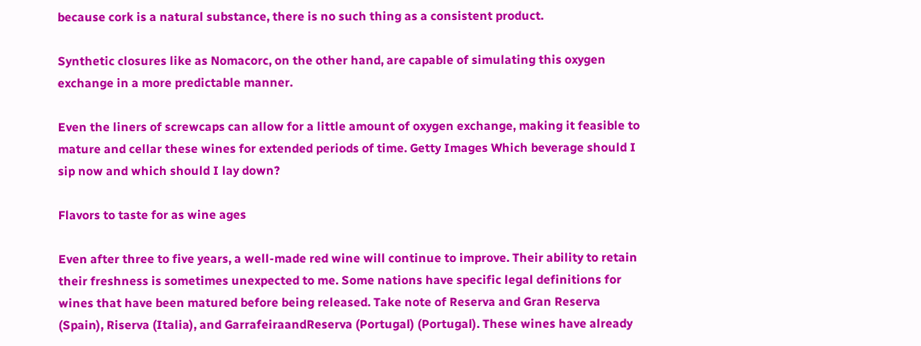because cork is a natural substance, there is no such thing as a consistent product.

Synthetic closures like as Nomacorc, on the other hand, are capable of simulating this oxygen exchange in a more predictable manner.

Even the liners of screwcaps can allow for a little amount of oxygen exchange, making it feasible to mature and cellar these wines for extended periods of time. Getty Images Which beverage should I sip now and which should I lay down?

Flavors to taste for as wine ages

Even after three to five years, a well-made red wine will continue to improve. Their ability to retain their freshness is sometimes unexpected to me. Some nations have specific legal definitions for wines that have been matured before being released. Take note of Reserva and Gran Reserva (Spain), Riserva (Italia), and GarrafeiraandReserva (Portugal) (Portugal). These wines have already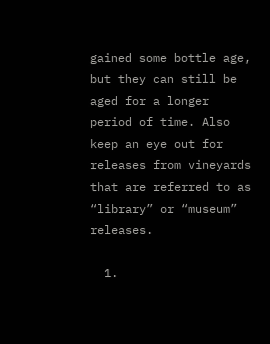gained some bottle age, but they can still be aged for a longer period of time. Also keep an eye out for releases from vineyards that are referred to as “library” or “museum” releases.

  1.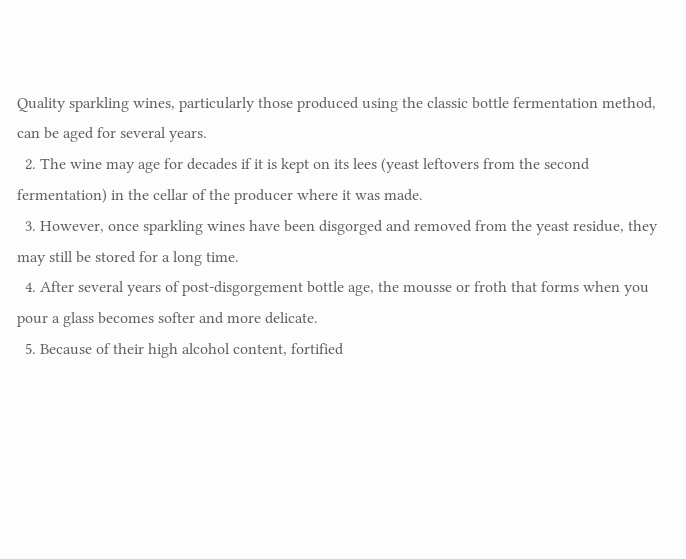Quality sparkling wines, particularly those produced using the classic bottle fermentation method, can be aged for several years.
  2. The wine may age for decades if it is kept on its lees (yeast leftovers from the second fermentation) in the cellar of the producer where it was made.
  3. However, once sparkling wines have been disgorged and removed from the yeast residue, they may still be stored for a long time.
  4. After several years of post-disgorgement bottle age, the mousse or froth that forms when you pour a glass becomes softer and more delicate.
  5. Because of their high alcohol content, fortified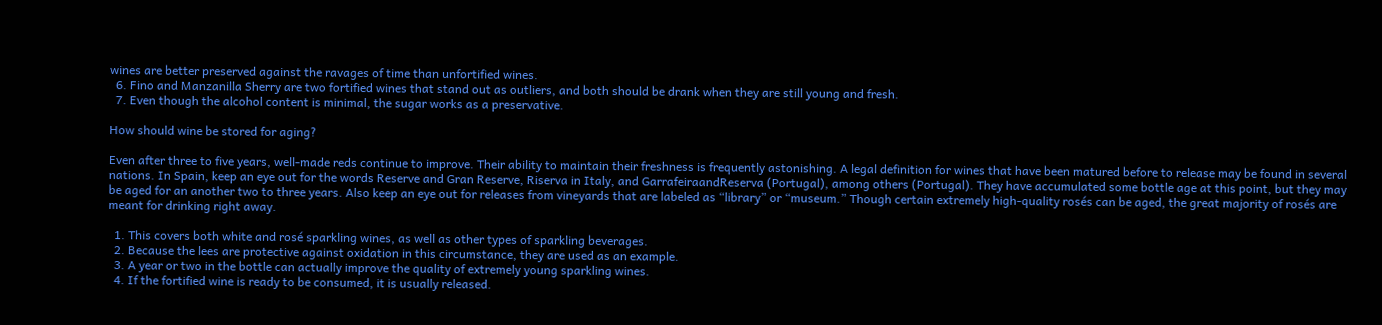wines are better preserved against the ravages of time than unfortified wines.
  6. Fino and Manzanilla Sherry are two fortified wines that stand out as outliers, and both should be drank when they are still young and fresh.
  7. Even though the alcohol content is minimal, the sugar works as a preservative.

How should wine be stored for aging?

Even after three to five years, well-made reds continue to improve. Their ability to maintain their freshness is frequently astonishing. A legal definition for wines that have been matured before to release may be found in several nations. In Spain, keep an eye out for the words Reserve and Gran Reserve, Riserva in Italy, and GarrafeiraandReserva (Portugal), among others (Portugal). They have accumulated some bottle age at this point, but they may be aged for an another two to three years. Also keep an eye out for releases from vineyards that are labeled as “library” or “museum.” Though certain extremely high-quality rosés can be aged, the great majority of rosés are meant for drinking right away.

  1. This covers both white and rosé sparkling wines, as well as other types of sparkling beverages.
  2. Because the lees are protective against oxidation in this circumstance, they are used as an example.
  3. A year or two in the bottle can actually improve the quality of extremely young sparkling wines.
  4. If the fortified wine is ready to be consumed, it is usually released.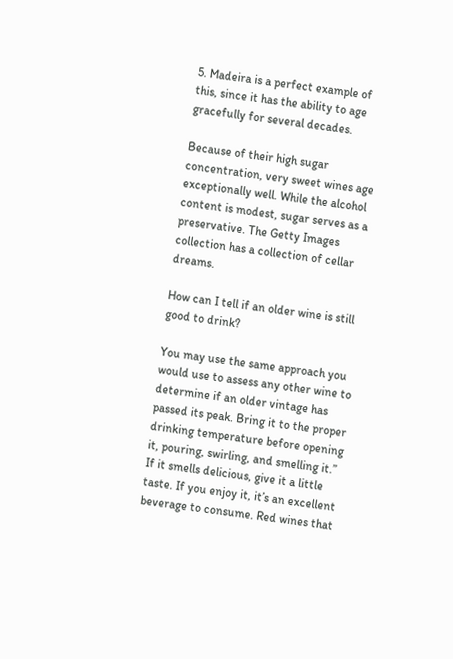5. Madeira is a perfect example of this, since it has the ability to age gracefully for several decades.

Because of their high sugar concentration, very sweet wines age exceptionally well. While the alcohol content is modest, sugar serves as a preservative. The Getty Images collection has a collection of cellar dreams.

How can I tell if an older wine is still good to drink?

You may use the same approach you would use to assess any other wine to determine if an older vintage has passed its peak. Bring it to the proper drinking temperature before opening it, pouring, swirling, and smelling it.” If it smells delicious, give it a little taste. If you enjoy it, it’s an excellent beverage to consume. Red wines that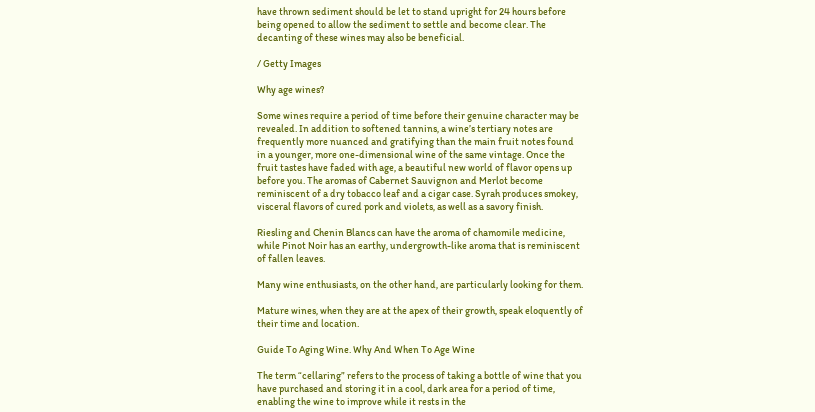have thrown sediment should be let to stand upright for 24 hours before being opened to allow the sediment to settle and become clear. The decanting of these wines may also be beneficial.

/ Getty Images

Why age wines?

Some wines require a period of time before their genuine character may be revealed. In addition to softened tannins, a wine’s tertiary notes are frequently more nuanced and gratifying than the main fruit notes found in a younger, more one-dimensional wine of the same vintage. Once the fruit tastes have faded with age, a beautiful new world of flavor opens up before you. The aromas of Cabernet Sauvignon and Merlot become reminiscent of a dry tobacco leaf and a cigar case. Syrah produces smokey, visceral flavors of cured pork and violets, as well as a savory finish.

Riesling and Chenin Blancs can have the aroma of chamomile medicine, while Pinot Noir has an earthy, undergrowth-like aroma that is reminiscent of fallen leaves.

Many wine enthusiasts, on the other hand, are particularly looking for them.

Mature wines, when they are at the apex of their growth, speak eloquently of their time and location.

Guide To Aging Wine. Why And When To Age Wine

The term “cellaring” refers to the process of taking a bottle of wine that you have purchased and storing it in a cool, dark area for a period of time, enabling the wine to improve while it rests in the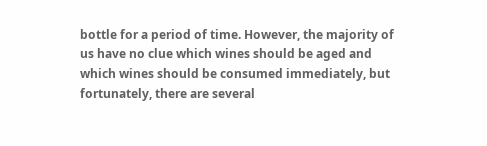bottle for a period of time. However, the majority of us have no clue which wines should be aged and which wines should be consumed immediately, but fortunately, there are several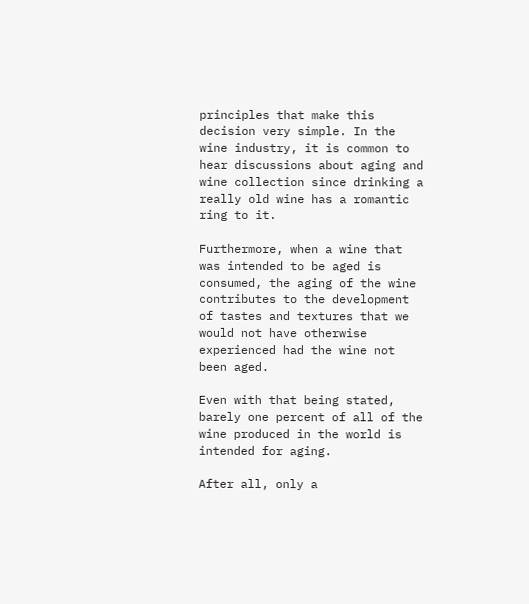principles that make this decision very simple. In the wine industry, it is common to hear discussions about aging and wine collection since drinking a really old wine has a romantic ring to it.

Furthermore, when a wine that was intended to be aged is consumed, the aging of the wine contributes to the development of tastes and textures that we would not have otherwise experienced had the wine not been aged.

Even with that being stated, barely one percent of all of the wine produced in the world is intended for aging.

After all, only a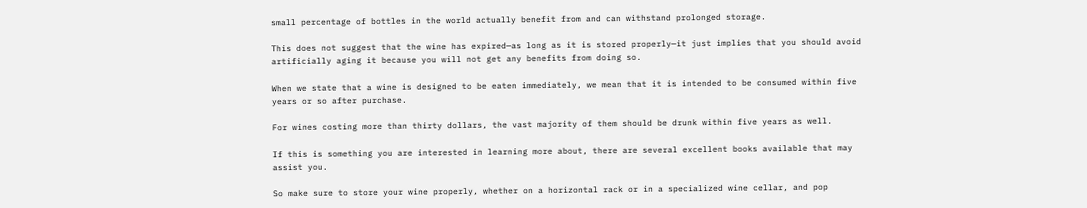small percentage of bottles in the world actually benefit from and can withstand prolonged storage.

This does not suggest that the wine has expired—as long as it is stored properly—it just implies that you should avoid artificially aging it because you will not get any benefits from doing so.

When we state that a wine is designed to be eaten immediately, we mean that it is intended to be consumed within five years or so after purchase.

For wines costing more than thirty dollars, the vast majority of them should be drunk within five years as well.

If this is something you are interested in learning more about, there are several excellent books available that may assist you.

So make sure to store your wine properly, whether on a horizontal rack or in a specialized wine cellar, and pop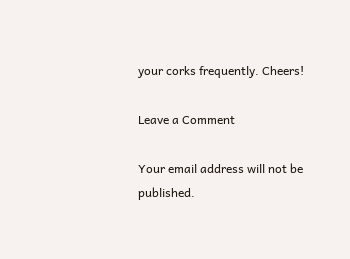your corks frequently. Cheers!

Leave a Comment

Your email address will not be published.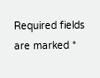Required fields are marked *